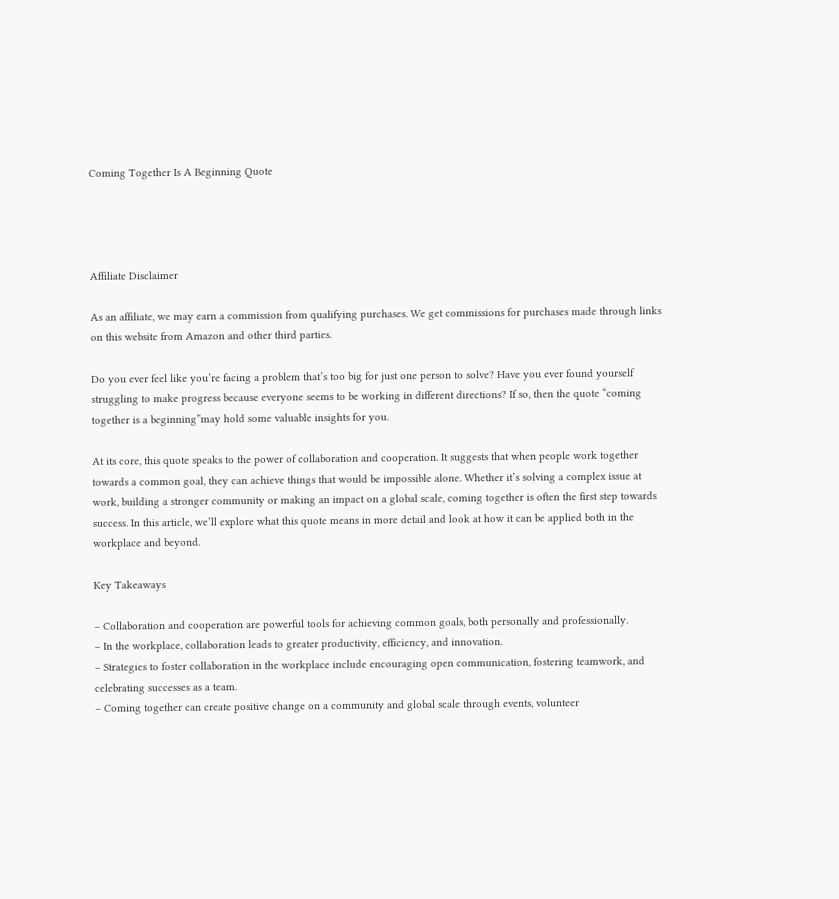Coming Together Is A Beginning Quote




Affiliate Disclaimer

As an affiliate, we may earn a commission from qualifying purchases. We get commissions for purchases made through links on this website from Amazon and other third parties.

Do you ever feel like you’re facing a problem that’s too big for just one person to solve? Have you ever found yourself struggling to make progress because everyone seems to be working in different directions? If so, then the quote “coming together is a beginning”may hold some valuable insights for you.

At its core, this quote speaks to the power of collaboration and cooperation. It suggests that when people work together towards a common goal, they can achieve things that would be impossible alone. Whether it’s solving a complex issue at work, building a stronger community or making an impact on a global scale, coming together is often the first step towards success. In this article, we’ll explore what this quote means in more detail and look at how it can be applied both in the workplace and beyond.

Key Takeaways

– Collaboration and cooperation are powerful tools for achieving common goals, both personally and professionally.
– In the workplace, collaboration leads to greater productivity, efficiency, and innovation.
– Strategies to foster collaboration in the workplace include encouraging open communication, fostering teamwork, and celebrating successes as a team.
– Coming together can create positive change on a community and global scale through events, volunteer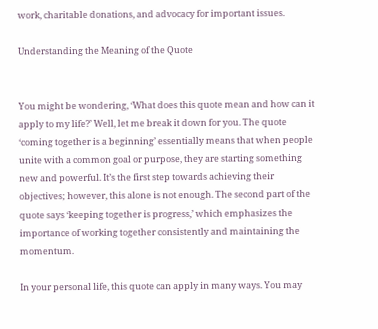work, charitable donations, and advocacy for important issues.

Understanding the Meaning of the Quote


You might be wondering, ‘What does this quote mean and how can it apply to my life?’ Well, let me break it down for you. The quote ‘coming together is a beginning’ essentially means that when people unite with a common goal or purpose, they are starting something new and powerful. It’s the first step towards achieving their objectives; however, this alone is not enough. The second part of the quote says ‘keeping together is progress,’ which emphasizes the importance of working together consistently and maintaining the momentum.

In your personal life, this quote can apply in many ways. You may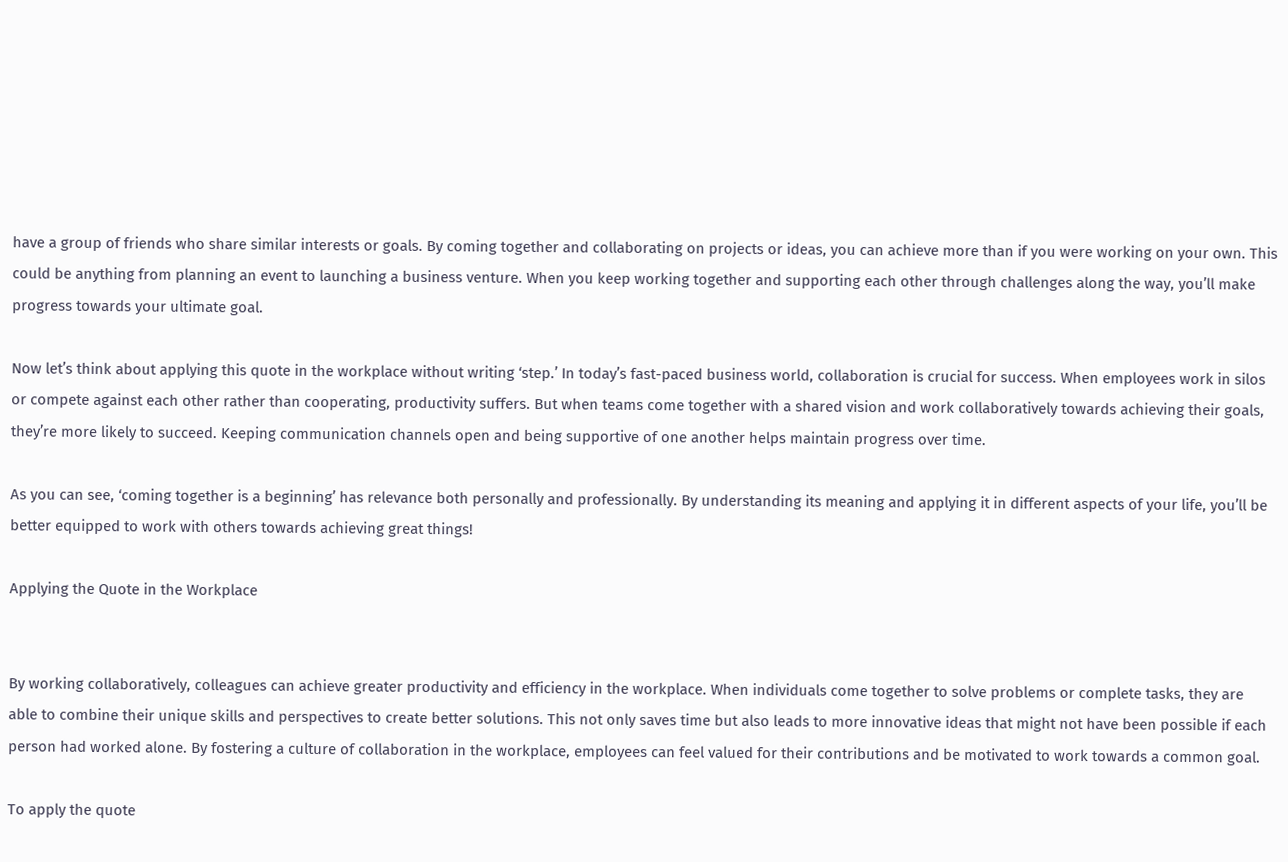have a group of friends who share similar interests or goals. By coming together and collaborating on projects or ideas, you can achieve more than if you were working on your own. This could be anything from planning an event to launching a business venture. When you keep working together and supporting each other through challenges along the way, you’ll make progress towards your ultimate goal.

Now let’s think about applying this quote in the workplace without writing ‘step.’ In today’s fast-paced business world, collaboration is crucial for success. When employees work in silos or compete against each other rather than cooperating, productivity suffers. But when teams come together with a shared vision and work collaboratively towards achieving their goals, they’re more likely to succeed. Keeping communication channels open and being supportive of one another helps maintain progress over time.

As you can see, ‘coming together is a beginning’ has relevance both personally and professionally. By understanding its meaning and applying it in different aspects of your life, you’ll be better equipped to work with others towards achieving great things!

Applying the Quote in the Workplace


By working collaboratively, colleagues can achieve greater productivity and efficiency in the workplace. When individuals come together to solve problems or complete tasks, they are able to combine their unique skills and perspectives to create better solutions. This not only saves time but also leads to more innovative ideas that might not have been possible if each person had worked alone. By fostering a culture of collaboration in the workplace, employees can feel valued for their contributions and be motivated to work towards a common goal.

To apply the quote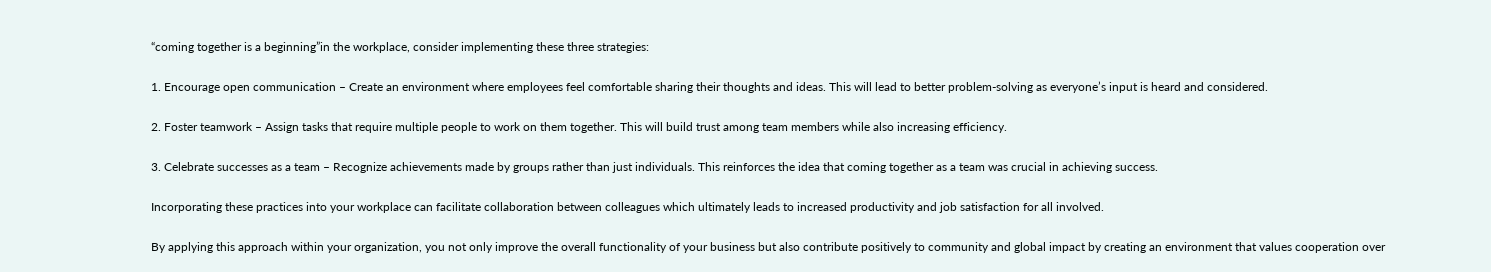“coming together is a beginning”in the workplace, consider implementing these three strategies:

1. Encourage open communication – Create an environment where employees feel comfortable sharing their thoughts and ideas. This will lead to better problem-solving as everyone’s input is heard and considered.

2. Foster teamwork – Assign tasks that require multiple people to work on them together. This will build trust among team members while also increasing efficiency.

3. Celebrate successes as a team – Recognize achievements made by groups rather than just individuals. This reinforces the idea that coming together as a team was crucial in achieving success.

Incorporating these practices into your workplace can facilitate collaboration between colleagues which ultimately leads to increased productivity and job satisfaction for all involved.

By applying this approach within your organization, you not only improve the overall functionality of your business but also contribute positively to community and global impact by creating an environment that values cooperation over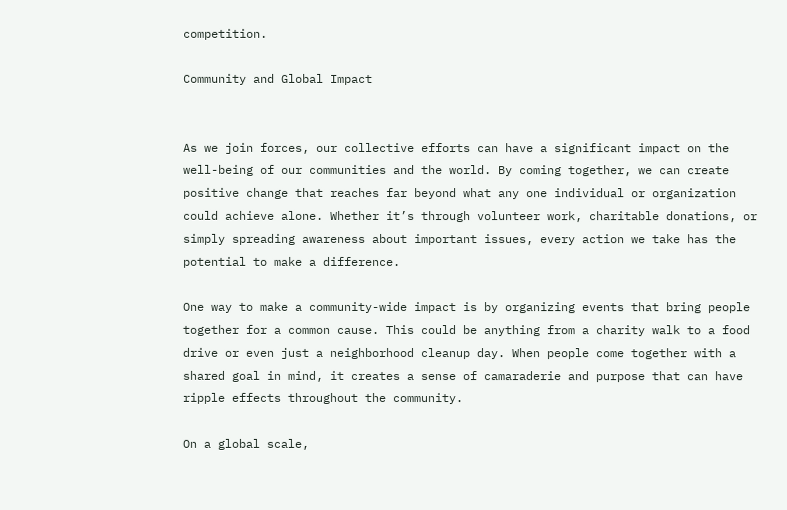competition.

Community and Global Impact


As we join forces, our collective efforts can have a significant impact on the well-being of our communities and the world. By coming together, we can create positive change that reaches far beyond what any one individual or organization could achieve alone. Whether it’s through volunteer work, charitable donations, or simply spreading awareness about important issues, every action we take has the potential to make a difference.

One way to make a community-wide impact is by organizing events that bring people together for a common cause. This could be anything from a charity walk to a food drive or even just a neighborhood cleanup day. When people come together with a shared goal in mind, it creates a sense of camaraderie and purpose that can have ripple effects throughout the community.

On a global scale,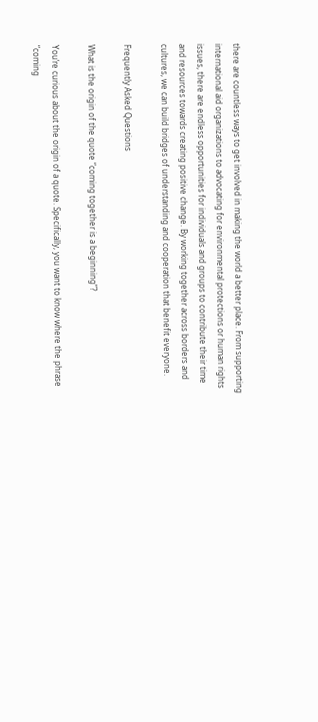there are countless ways to get involved in making the world a better place. From supporting international aid organizations to advocating for environmental protections or human rights issues, there are endless opportunities for individuals and groups to contribute their time and resources towards creating positive change. By working together across borders and cultures, we can build bridges of understanding and cooperation that benefit everyone.

Frequently Asked Questions

What is the origin of the quote “coming together is a beginning”?

You’re curious about the origin of a quote. Specifically, you want to know where the phrase “coming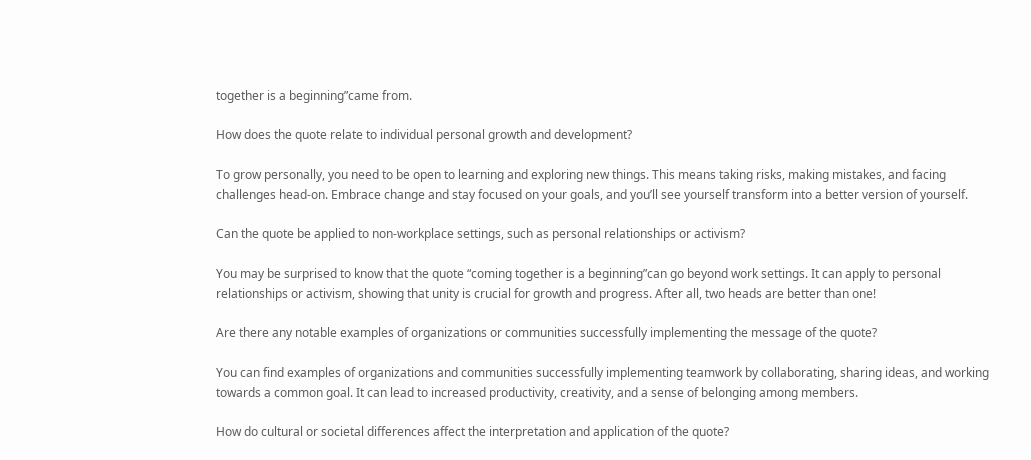together is a beginning”came from.

How does the quote relate to individual personal growth and development?

To grow personally, you need to be open to learning and exploring new things. This means taking risks, making mistakes, and facing challenges head-on. Embrace change and stay focused on your goals, and you’ll see yourself transform into a better version of yourself.

Can the quote be applied to non-workplace settings, such as personal relationships or activism?

You may be surprised to know that the quote “coming together is a beginning”can go beyond work settings. It can apply to personal relationships or activism, showing that unity is crucial for growth and progress. After all, two heads are better than one!

Are there any notable examples of organizations or communities successfully implementing the message of the quote?

You can find examples of organizations and communities successfully implementing teamwork by collaborating, sharing ideas, and working towards a common goal. It can lead to increased productivity, creativity, and a sense of belonging among members.

How do cultural or societal differences affect the interpretation and application of the quote?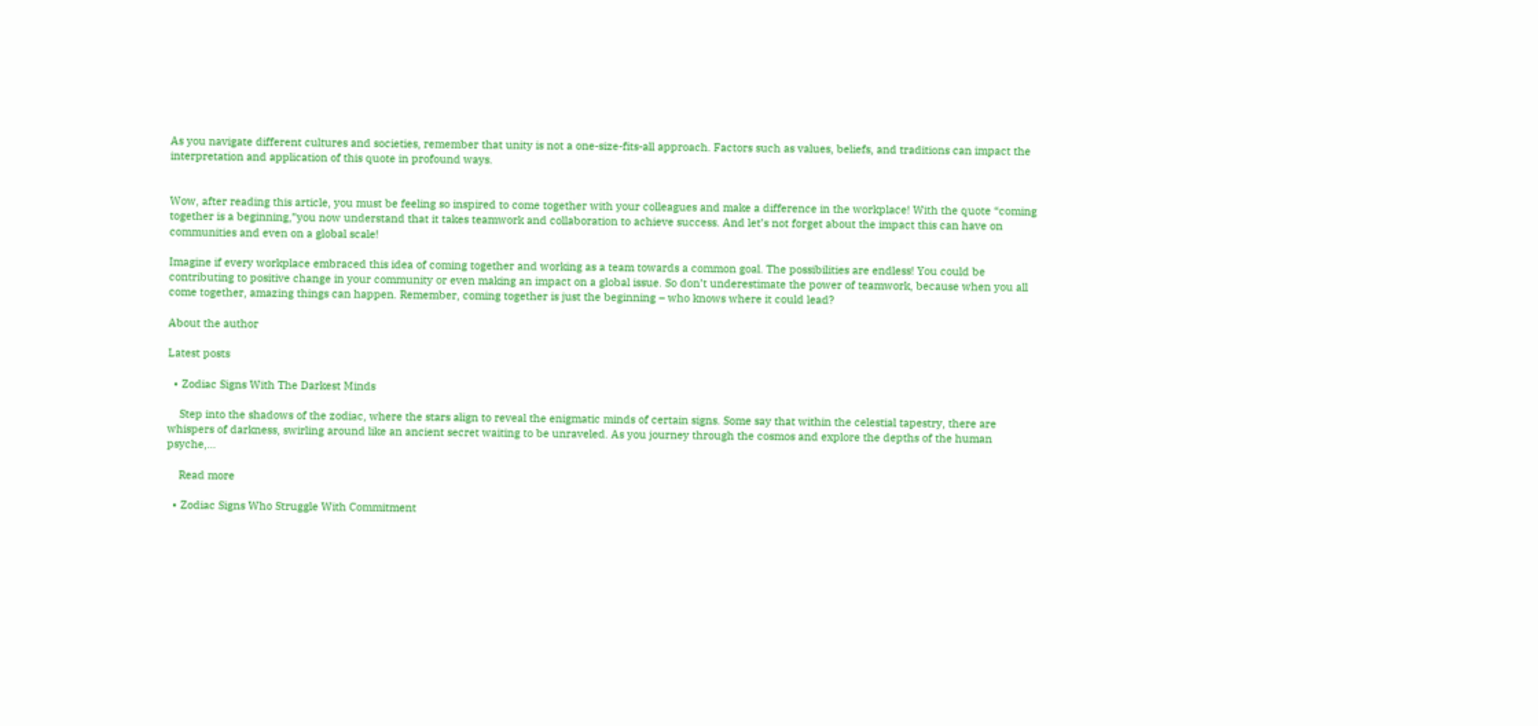As you navigate different cultures and societies, remember that unity is not a one-size-fits-all approach. Factors such as values, beliefs, and traditions can impact the interpretation and application of this quote in profound ways.


Wow, after reading this article, you must be feeling so inspired to come together with your colleagues and make a difference in the workplace! With the quote “coming together is a beginning,”you now understand that it takes teamwork and collaboration to achieve success. And let’s not forget about the impact this can have on communities and even on a global scale!

Imagine if every workplace embraced this idea of coming together and working as a team towards a common goal. The possibilities are endless! You could be contributing to positive change in your community or even making an impact on a global issue. So don’t underestimate the power of teamwork, because when you all come together, amazing things can happen. Remember, coming together is just the beginning – who knows where it could lead?

About the author

Latest posts

  • Zodiac Signs With The Darkest Minds

    Step into the shadows of the zodiac, where the stars align to reveal the enigmatic minds of certain signs. Some say that within the celestial tapestry, there are whispers of darkness, swirling around like an ancient secret waiting to be unraveled. As you journey through the cosmos and explore the depths of the human psyche,…

    Read more

  • Zodiac Signs Who Struggle With Commitment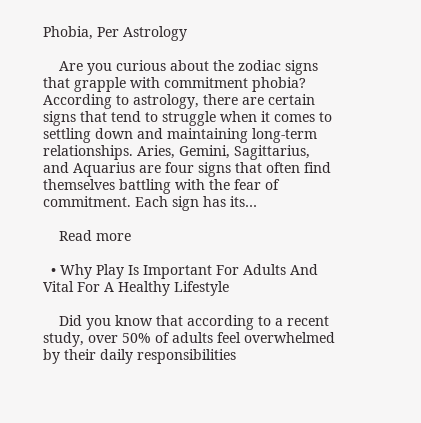Phobia, Per Astrology

    Are you curious about the zodiac signs that grapple with commitment phobia? According to astrology, there are certain signs that tend to struggle when it comes to settling down and maintaining long-term relationships. Aries, Gemini, Sagittarius, and Aquarius are four signs that often find themselves battling with the fear of commitment. Each sign has its…

    Read more

  • Why Play Is Important For Adults And Vital For A Healthy Lifestyle

    Did you know that according to a recent study, over 50% of adults feel overwhelmed by their daily responsibilities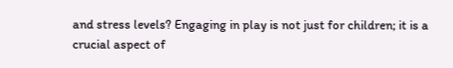and stress levels? Engaging in play is not just for children; it is a crucial aspect of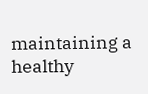maintaining a healthy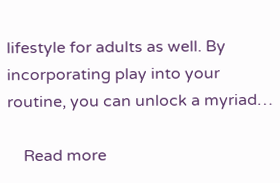lifestyle for adults as well. By incorporating play into your routine, you can unlock a myriad…

    Read more